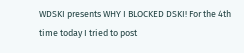WDSKI presents WHY I BLOCKED DSKI! For the 4th time today I tried to post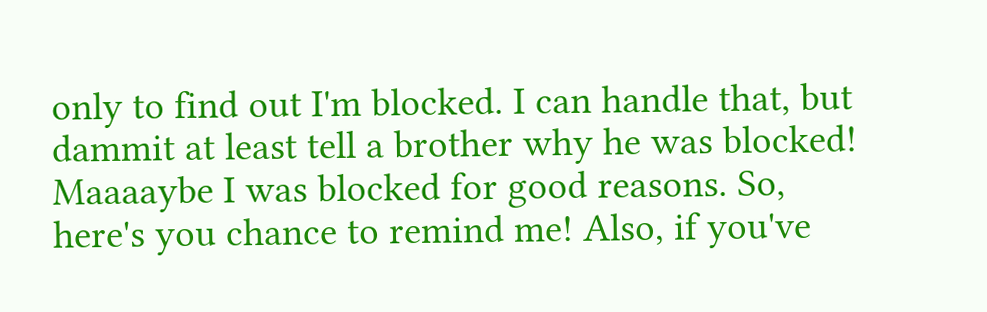only to find out I'm blocked. I can handle that, but dammit at least tell a brother why he was blocked! Maaaaybe I was blocked for good reasons. So, here's you chance to remind me! Also, if you've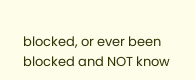blocked, or ever been blocked and NOT know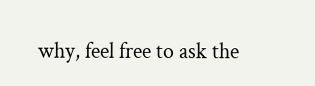why, feel free to ask the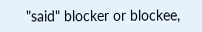"said" blocker or blockee,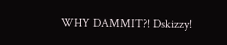WHY DAMMIT?! Dskizzy!